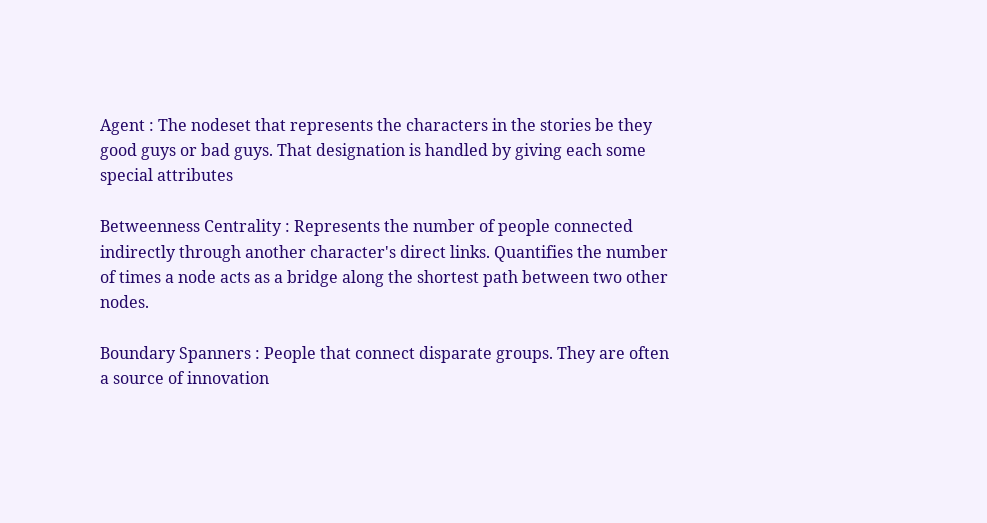Agent : The nodeset that represents the characters in the stories be they good guys or bad guys. That designation is handled by giving each some special attributes

Betweenness Centrality : Represents the number of people connected indirectly through another character's direct links. Quantifies the number of times a node acts as a bridge along the shortest path between two other nodes.

Boundary Spanners : People that connect disparate groups. They are often a source of innovation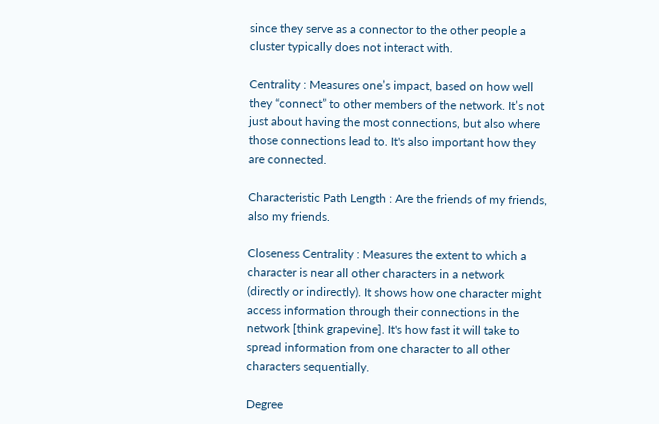since they serve as a connector to the other people a cluster typically does not interact with.

Centrality : Measures one’s impact, based on how well they “connect” to other members of the network. It’s not just about having the most connections, but also where those connections lead to. It's also important how they are connected.

Characteristic Path Length : Are the friends of my friends, also my friends.

Closeness Centrality : Measures the extent to which a character is near all other characters in a network (directly or indirectly). It shows how one character might access information through their connections in the network [think grapevine]. It's how fast it will take to spread information from one character to all other characters sequentially.

Degree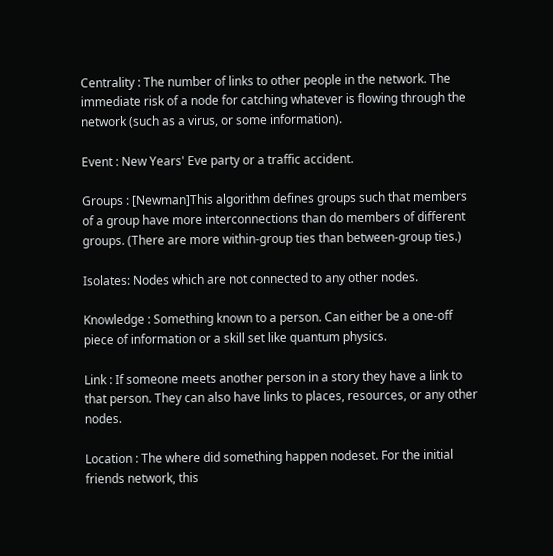Centrality : The number of links to other people in the network. The immediate risk of a node for catching whatever is flowing through the network (such as a virus, or some information).

Event : New Years' Eve party or a traffic accident.

Groups : [Newman]This algorithm defines groups such that members of a group have more interconnections than do members of different groups. (There are more within-group ties than between-group ties.)

Isolates: Nodes which are not connected to any other nodes.

Knowledge : Something known to a person. Can either be a one-off piece of information or a skill set like quantum physics.

Link : If someone meets another person in a story they have a link to that person. They can also have links to places, resources, or any other nodes.

Location : The where did something happen nodeset. For the initial friends network, this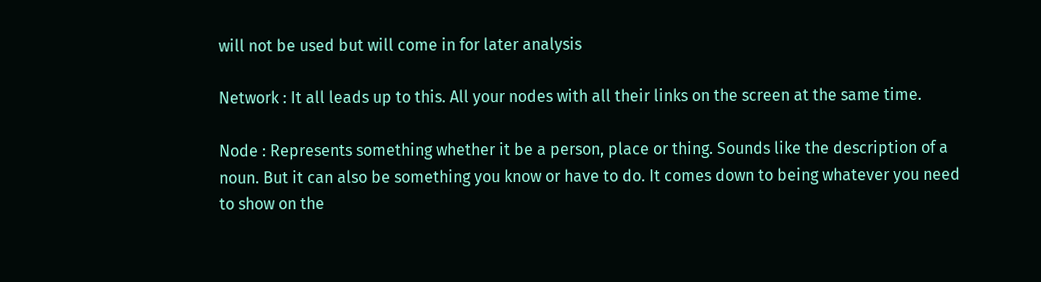will not be used but will come in for later analysis

Network : It all leads up to this. All your nodes with all their links on the screen at the same time.

Node : Represents something whether it be a person, place or thing. Sounds like the description of a noun. But it can also be something you know or have to do. It comes down to being whatever you need to show on the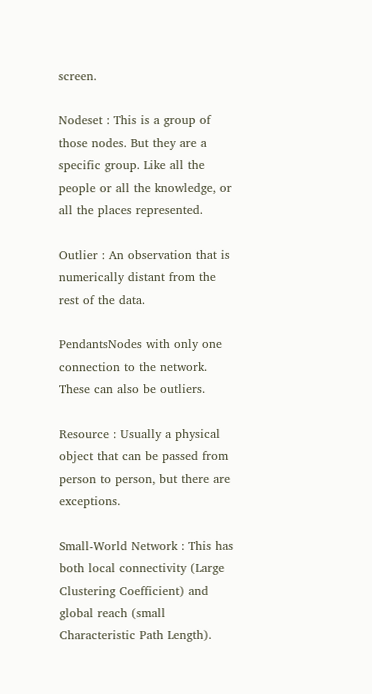screen.

Nodeset : This is a group of those nodes. But they are a specific group. Like all the people or all the knowledge, or all the places represented.

Outlier : An observation that is numerically distant from the rest of the data.

PendantsNodes with only one connection to the network. These can also be outliers.

Resource : Usually a physical object that can be passed from person to person, but there are exceptions.

Small-World Network : This has both local connectivity (Large Clustering Coefficient) and global reach (small Characteristic Path Length).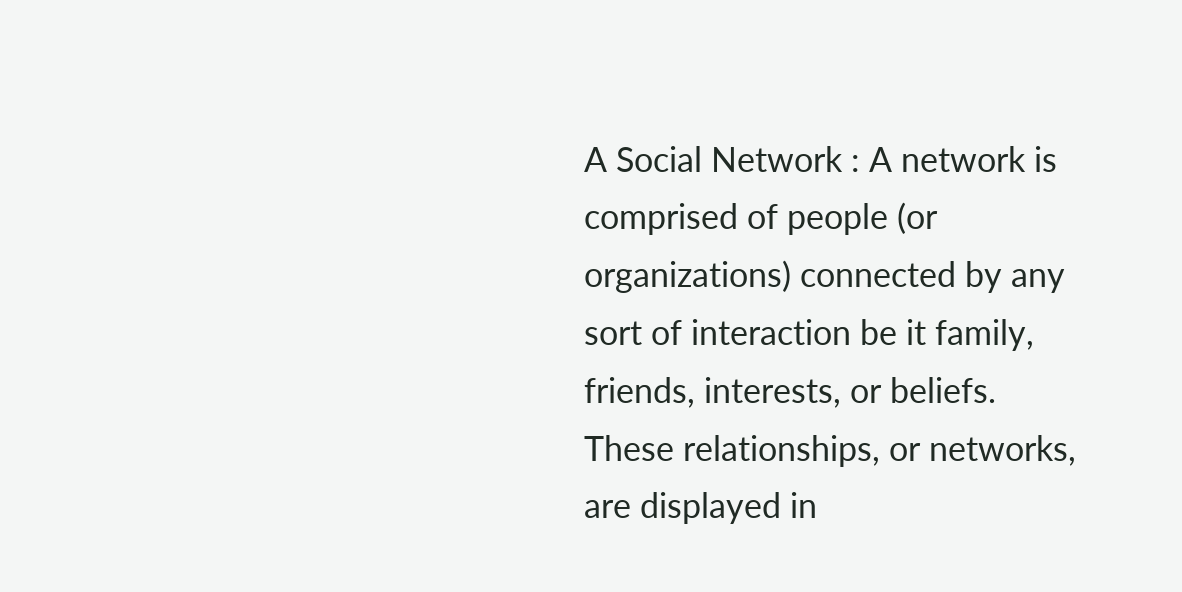A Social Network : A network is comprised of people (or organizations) connected by any sort of interaction be it family, friends, interests, or beliefs. These relationships, or networks, are displayed in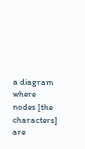a diagram where nodes [the characters] are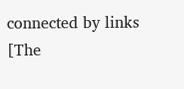connected by links [The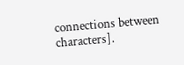connections between characters].